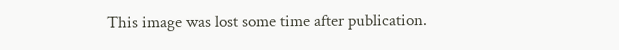This image was lost some time after publication.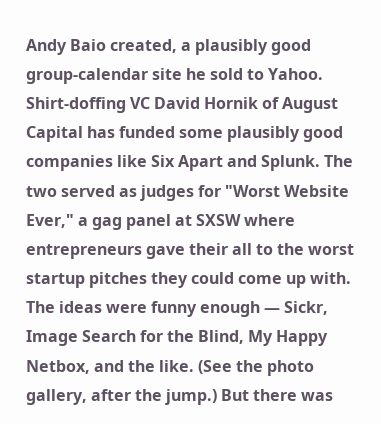Andy Baio created, a plausibly good group-calendar site he sold to Yahoo. Shirt-doffing VC David Hornik of August Capital has funded some plausibly good companies like Six Apart and Splunk. The two served as judges for "Worst Website Ever," a gag panel at SXSW where entrepreneurs gave their all to the worst startup pitches they could come up with. The ideas were funny enough — Sickr, Image Search for the Blind, My Happy Netbox, and the like. (See the photo gallery, after the jump.) But there was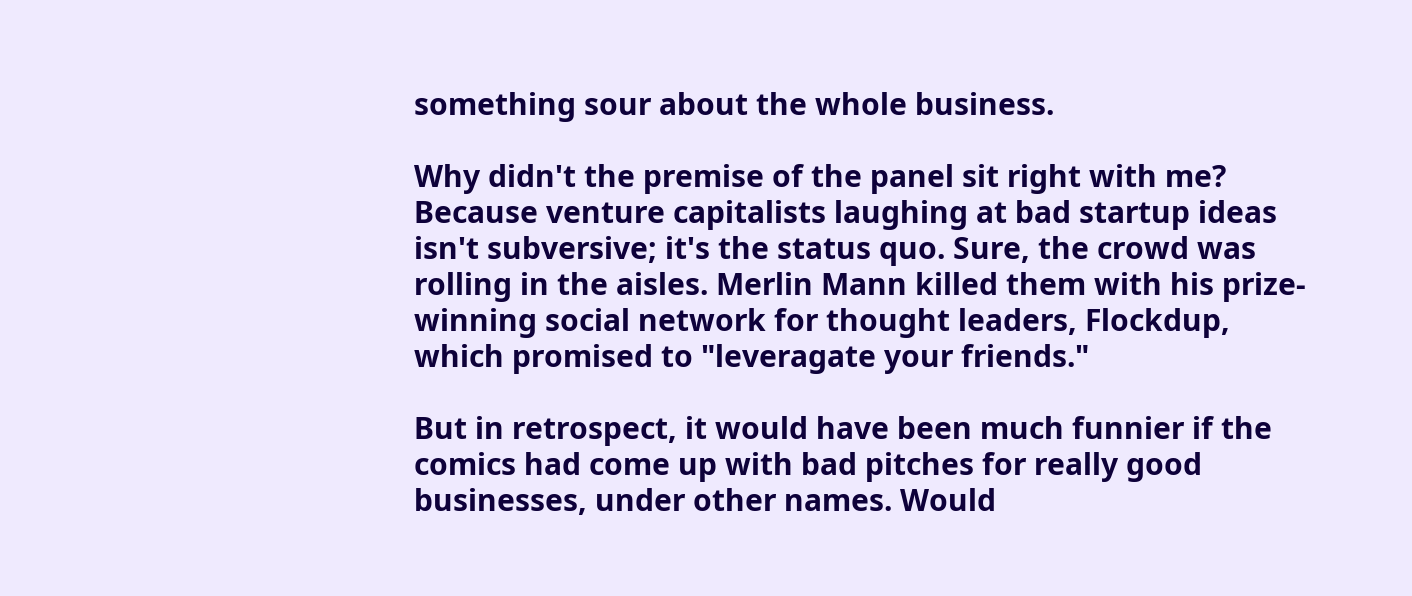something sour about the whole business.

Why didn't the premise of the panel sit right with me? Because venture capitalists laughing at bad startup ideas isn't subversive; it's the status quo. Sure, the crowd was rolling in the aisles. Merlin Mann killed them with his prize-winning social network for thought leaders, Flockdup, which promised to "leveragate your friends."

But in retrospect, it would have been much funnier if the comics had come up with bad pitches for really good businesses, under other names. Would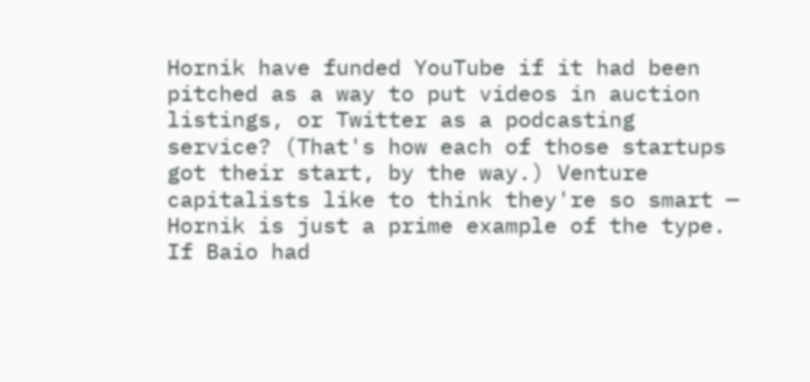Hornik have funded YouTube if it had been pitched as a way to put videos in auction listings, or Twitter as a podcasting service? (That's how each of those startups got their start, by the way.) Venture capitalists like to think they're so smart — Hornik is just a prime example of the type. If Baio had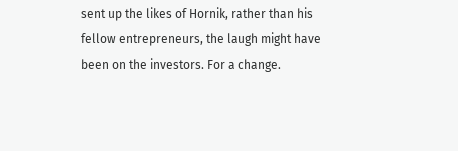sent up the likes of Hornik, rather than his fellow entrepreneurs, the laugh might have been on the investors. For a change.